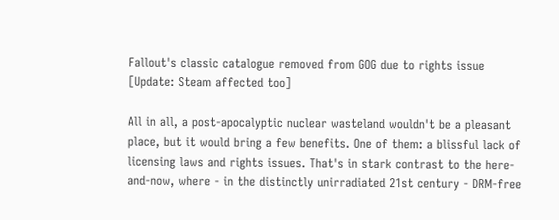Fallout's classic catalogue removed from GOG due to rights issue [Update: Steam affected too]

All in all, a post-apocalyptic nuclear wasteland wouldn't be a pleasant place, but it would bring a few benefits. One of them: a blissful lack of licensing laws and rights issues. That's in stark contrast to the here-and-now, where - in the distinctly unirradiated 21st century - DRM-free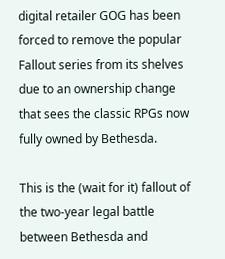digital retailer GOG has been forced to remove the popular Fallout series from its shelves due to an ownership change that sees the classic RPGs now fully owned by Bethesda.

This is the (wait for it) fallout of the two-year legal battle between Bethesda and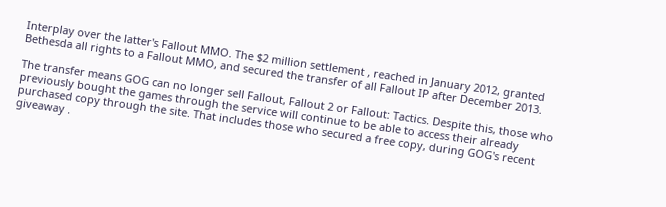Interplay over the latter's Fallout MMO. The $2 million settlement , reached in January 2012, granted Bethesda all rights to a Fallout MMO, and secured the transfer of all Fallout IP after December 2013.

The transfer means GOG can no longer sell Fallout, Fallout 2 or Fallout: Tactics. Despite this, those who previously bought the games through the service will continue to be able to access their already purchased copy through the site. That includes those who secured a free copy, during GOG's recent giveaway .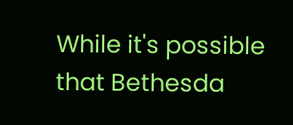While it's possible that Bethesda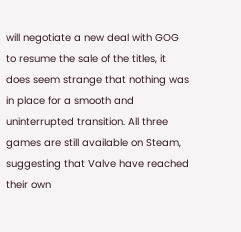will negotiate a new deal with GOG to resume the sale of the titles, it does seem strange that nothing was in place for a smooth and uninterrupted transition. All three games are still available on Steam, suggesting that Valve have reached their own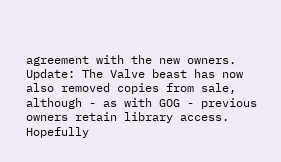agreement with the new owners. Update: The Valve beast has now also removed copies from sale, although - as with GOG - previous owners retain library access. Hopefully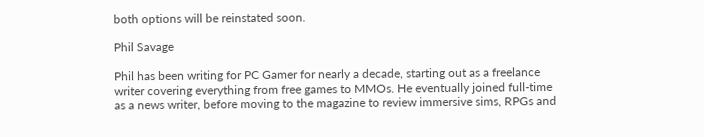both options will be reinstated soon.

Phil Savage

Phil has been writing for PC Gamer for nearly a decade, starting out as a freelance writer covering everything from free games to MMOs. He eventually joined full-time as a news writer, before moving to the magazine to review immersive sims, RPGs and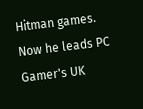Hitman games. Now he leads PC Gamer's UK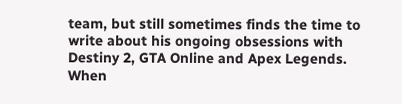team, but still sometimes finds the time to write about his ongoing obsessions with Destiny 2, GTA Online and Apex Legends. When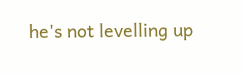he's not levelling up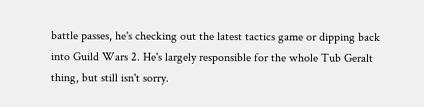battle passes, he's checking out the latest tactics game or dipping back into Guild Wars 2. He's largely responsible for the whole Tub Geralt thing, but still isn't sorry.